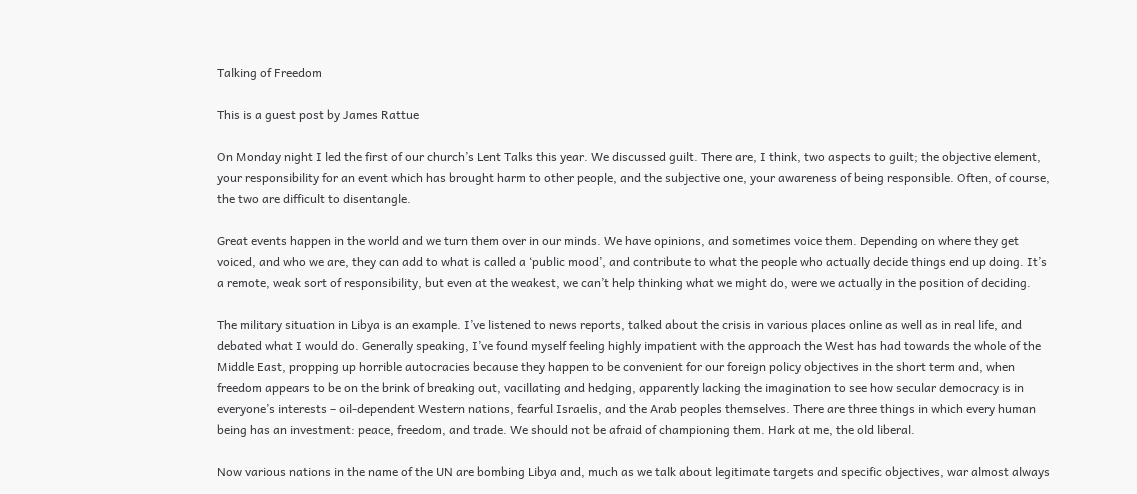Talking of Freedom

This is a guest post by James Rattue

On Monday night I led the first of our church’s Lent Talks this year. We discussed guilt. There are, I think, two aspects to guilt; the objective element, your responsibility for an event which has brought harm to other people, and the subjective one, your awareness of being responsible. Often, of course, the two are difficult to disentangle.

Great events happen in the world and we turn them over in our minds. We have opinions, and sometimes voice them. Depending on where they get voiced, and who we are, they can add to what is called a ‘public mood’, and contribute to what the people who actually decide things end up doing. It’s a remote, weak sort of responsibility, but even at the weakest, we can’t help thinking what we might do, were we actually in the position of deciding.

The military situation in Libya is an example. I’ve listened to news reports, talked about the crisis in various places online as well as in real life, and debated what I would do. Generally speaking, I’ve found myself feeling highly impatient with the approach the West has had towards the whole of the Middle East, propping up horrible autocracies because they happen to be convenient for our foreign policy objectives in the short term and, when freedom appears to be on the brink of breaking out, vacillating and hedging, apparently lacking the imagination to see how secular democracy is in everyone’s interests – oil-dependent Western nations, fearful Israelis, and the Arab peoples themselves. There are three things in which every human being has an investment: peace, freedom, and trade. We should not be afraid of championing them. Hark at me, the old liberal.

Now various nations in the name of the UN are bombing Libya and, much as we talk about legitimate targets and specific objectives, war almost always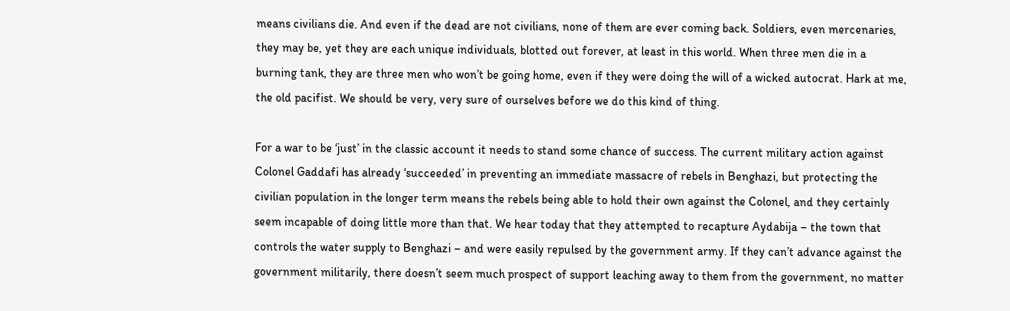means civilians die. And even if the dead are not civilians, none of them are ever coming back. Soldiers, even mercenaries, they may be, yet they are each unique individuals, blotted out forever, at least in this world. When three men die in a burning tank, they are three men who won’t be going home, even if they were doing the will of a wicked autocrat. Hark at me, the old pacifist. We should be very, very sure of ourselves before we do this kind of thing.

For a war to be ‘just’ in the classic account it needs to stand some chance of success. The current military action against Colonel Gaddafi has already ‘succeeded’ in preventing an immediate massacre of rebels in Benghazi, but protecting the civilian population in the longer term means the rebels being able to hold their own against the Colonel, and they certainly seem incapable of doing little more than that. We hear today that they attempted to recapture Aydabija – the town that controls the water supply to Benghazi – and were easily repulsed by the government army. If they can’t advance against the government militarily, there doesn’t seem much prospect of support leaching away to them from the government, no matter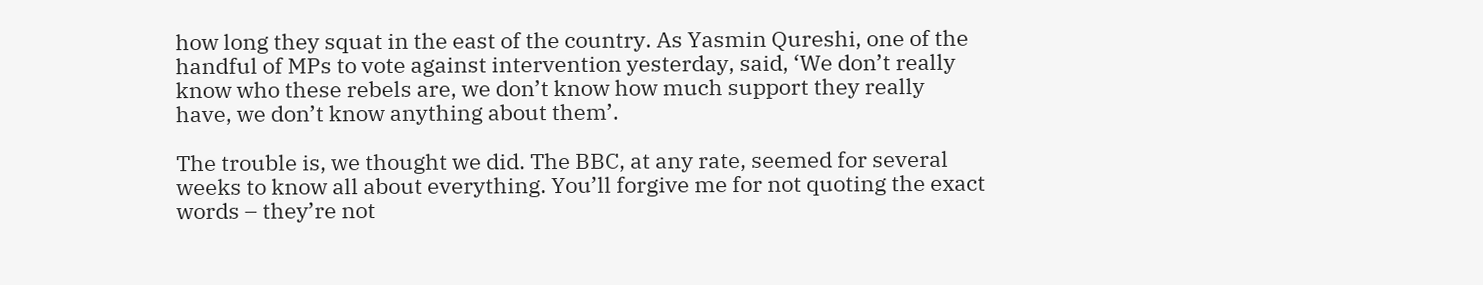how long they squat in the east of the country. As Yasmin Qureshi, one of the handful of MPs to vote against intervention yesterday, said, ‘We don’t really know who these rebels are, we don’t know how much support they really have, we don’t know anything about them’.

The trouble is, we thought we did. The BBC, at any rate, seemed for several weeks to know all about everything. You’ll forgive me for not quoting the exact words – they’re not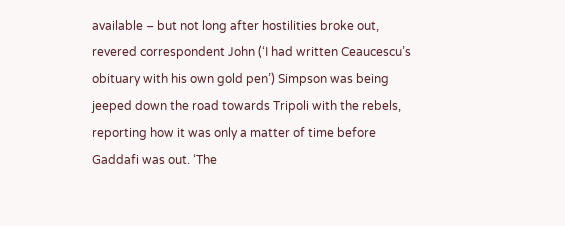available – but not long after hostilities broke out, revered correspondent John (‘I had written Ceaucescu’s obituary with his own gold pen’) Simpson was being jeeped down the road towards Tripoli with the rebels, reporting how it was only a matter of time before Gaddafi was out. ‘The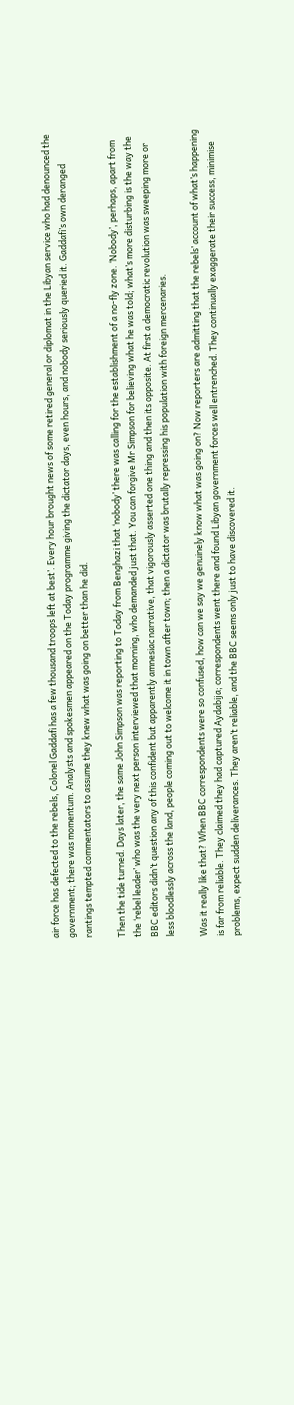air force has defected to the rebels, Colonel Gaddafi has a few thousand troops left at best’. Every hour brought news of some retired general or diplomat in the Libyan service who had denounced the government; there was momentum. Analysts and spokesmen appeared on the Today programme giving the dictator days, even hours, and nobody seriously queried it. Gaddafi’s own deranged rantings tempted commentators to assume they knew what was going on better than he did.

Then the tide turned. Days later, the same John Simpson was reporting to Today from Benghazi that ‘nobody’ there was calling for the establishment of a no-fly zone. ‘Nobody’, perhaps, apart from the ‘rebel leader’ who was the very next person interviewed that morning, who demanded just that. You can forgive Mr Simpson for believing what he was told; what’s more disturbing is the way the BBC editors didn’t question any of this confident but apparently amnesiac narrative, that vigorously asserted one thing and then its opposite. At first a democratic revolution was sweeping more or less bloodlessly across the land, people coming out to welcome it in town after town; then a dictator was brutally repressing his population with foreign mercenaries.

Was it really like that? When BBC correspondents were so confused, how can we say we genuinely know what was going on? Now reporters are admitting that the rebels’ account of what’s happening is far from reliable. They claimed they had captured Aydabija; correspondents went there and found Libyan government forces well entrenched. They continually exaggerate their success, minimise problems, expect sudden deliverances. They aren’t reliable, and the BBC seems only just to have discovered it.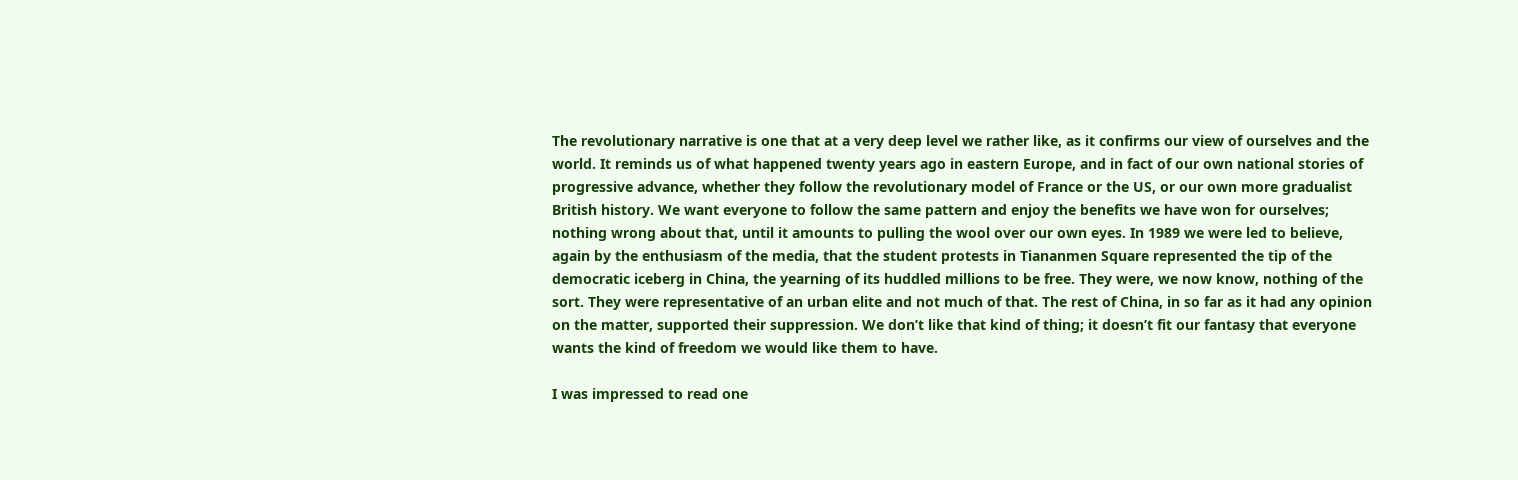The revolutionary narrative is one that at a very deep level we rather like, as it confirms our view of ourselves and the world. It reminds us of what happened twenty years ago in eastern Europe, and in fact of our own national stories of progressive advance, whether they follow the revolutionary model of France or the US, or our own more gradualist British history. We want everyone to follow the same pattern and enjoy the benefits we have won for ourselves; nothing wrong about that, until it amounts to pulling the wool over our own eyes. In 1989 we were led to believe, again by the enthusiasm of the media, that the student protests in Tiananmen Square represented the tip of the democratic iceberg in China, the yearning of its huddled millions to be free. They were, we now know, nothing of the sort. They were representative of an urban elite and not much of that. The rest of China, in so far as it had any opinion on the matter, supported their suppression. We don’t like that kind of thing; it doesn’t fit our fantasy that everyone wants the kind of freedom we would like them to have.

I was impressed to read one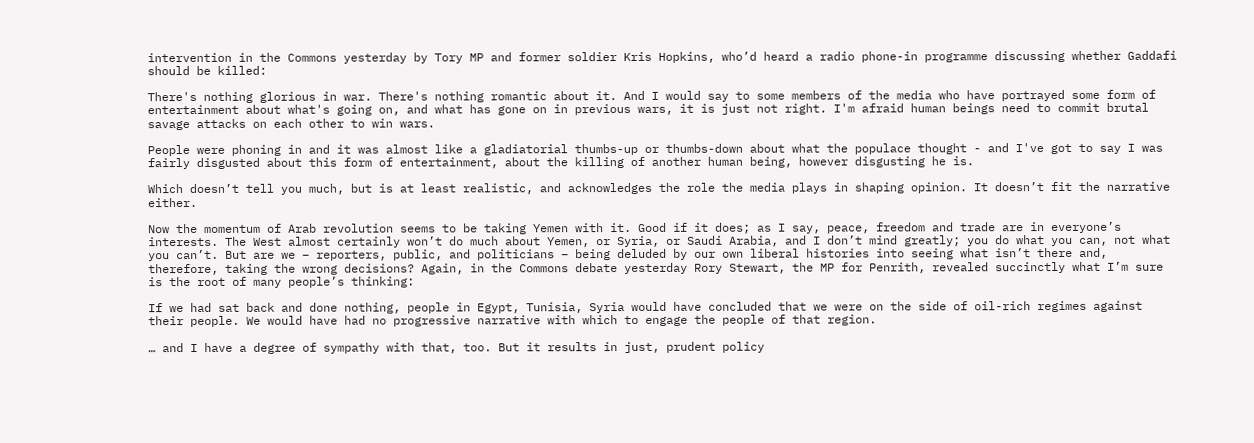intervention in the Commons yesterday by Tory MP and former soldier Kris Hopkins, who’d heard a radio phone-in programme discussing whether Gaddafi should be killed:

There's nothing glorious in war. There's nothing romantic about it. And I would say to some members of the media who have portrayed some form of entertainment about what's going on, and what has gone on in previous wars, it is just not right. I'm afraid human beings need to commit brutal savage attacks on each other to win wars.

People were phoning in and it was almost like a gladiatorial thumbs-up or thumbs-down about what the populace thought - and I've got to say I was fairly disgusted about this form of entertainment, about the killing of another human being, however disgusting he is.

Which doesn’t tell you much, but is at least realistic, and acknowledges the role the media plays in shaping opinion. It doesn’t fit the narrative either.

Now the momentum of Arab revolution seems to be taking Yemen with it. Good if it does; as I say, peace, freedom and trade are in everyone’s interests. The West almost certainly won’t do much about Yemen, or Syria, or Saudi Arabia, and I don’t mind greatly; you do what you can, not what you can’t. But are we – reporters, public, and politicians – being deluded by our own liberal histories into seeing what isn’t there and, therefore, taking the wrong decisions? Again, in the Commons debate yesterday Rory Stewart, the MP for Penrith, revealed succinctly what I’m sure is the root of many people’s thinking:

If we had sat back and done nothing, people in Egypt, Tunisia, Syria would have concluded that we were on the side of oil-rich regimes against their people. We would have had no progressive narrative with which to engage the people of that region.

… and I have a degree of sympathy with that, too. But it results in just, prudent policy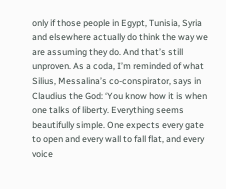only if those people in Egypt, Tunisia, Syria and elsewhere actually do think the way we are assuming they do. And that’s still unproven. As a coda, I’m reminded of what Silius, Messalina’s co-conspirator, says in Claudius the God: ‘You know how it is when one talks of liberty. Everything seems beautifully simple. One expects every gate to open and every wall to fall flat, and every voice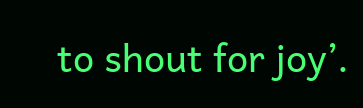to shout for joy’.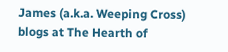James (a.k.a. Weeping Cross) blogs at The Hearth of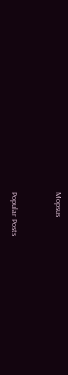Mopsus


Popular Posts